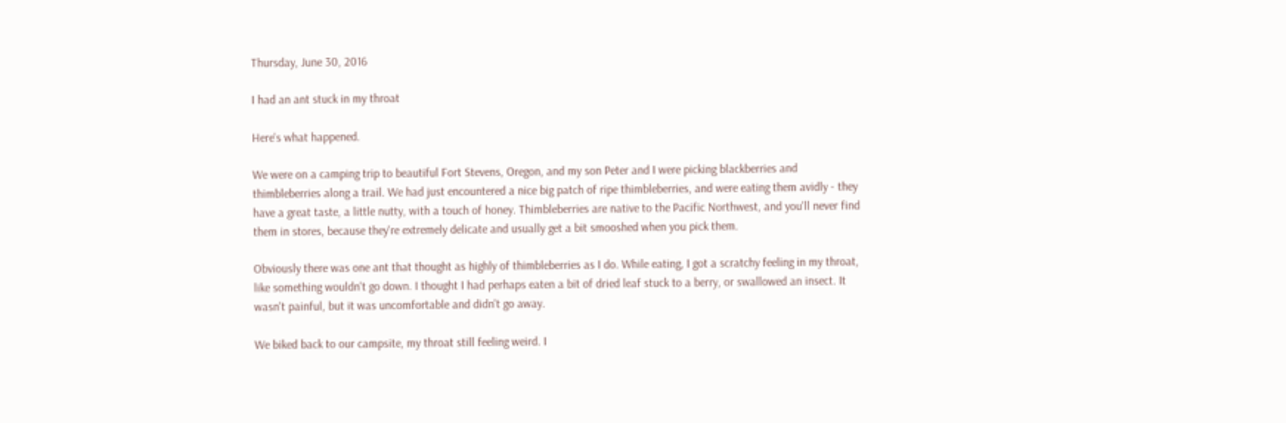Thursday, June 30, 2016

I had an ant stuck in my throat

Here's what happened.

We were on a camping trip to beautiful Fort Stevens, Oregon, and my son Peter and I were picking blackberries and thimbleberries along a trail. We had just encountered a nice big patch of ripe thimbleberries, and were eating them avidly - they have a great taste, a little nutty, with a touch of honey. Thimbleberries are native to the Pacific Northwest, and you'll never find them in stores, because they're extremely delicate and usually get a bit smooshed when you pick them.

Obviously there was one ant that thought as highly of thimbleberries as I do. While eating, I got a scratchy feeling in my throat, like something wouldn't go down. I thought I had perhaps eaten a bit of dried leaf stuck to a berry, or swallowed an insect. It wasn't painful, but it was uncomfortable and didn't go away.

We biked back to our campsite, my throat still feeling weird. I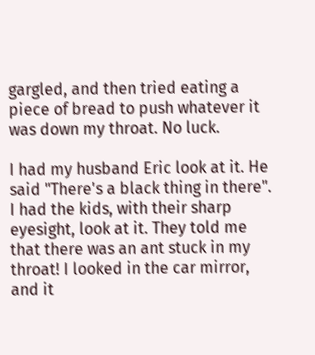gargled, and then tried eating a piece of bread to push whatever it was down my throat. No luck.

I had my husband Eric look at it. He said "There's a black thing in there". I had the kids, with their sharp eyesight, look at it. They told me that there was an ant stuck in my throat! I looked in the car mirror, and it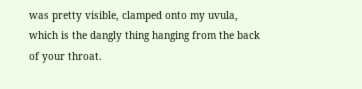was pretty visible, clamped onto my uvula, which is the dangly thing hanging from the back of your throat.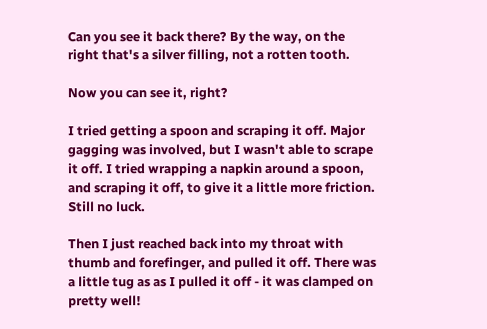Can you see it back there? By the way, on the right that's a silver filling, not a rotten tooth.

Now you can see it, right?

I tried getting a spoon and scraping it off. Major gagging was involved, but I wasn't able to scrape it off. I tried wrapping a napkin around a spoon, and scraping it off, to give it a little more friction. Still no luck.

Then I just reached back into my throat with thumb and forefinger, and pulled it off. There was a little tug as as I pulled it off - it was clamped on pretty well!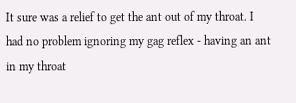It sure was a relief to get the ant out of my throat. I had no problem ignoring my gag reflex - having an ant in my throat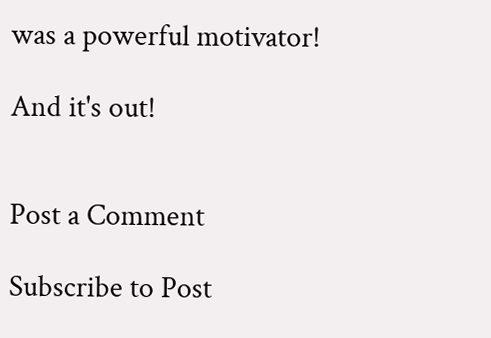was a powerful motivator!

And it's out!


Post a Comment

Subscribe to Post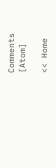Comments [Atom]

<< Home